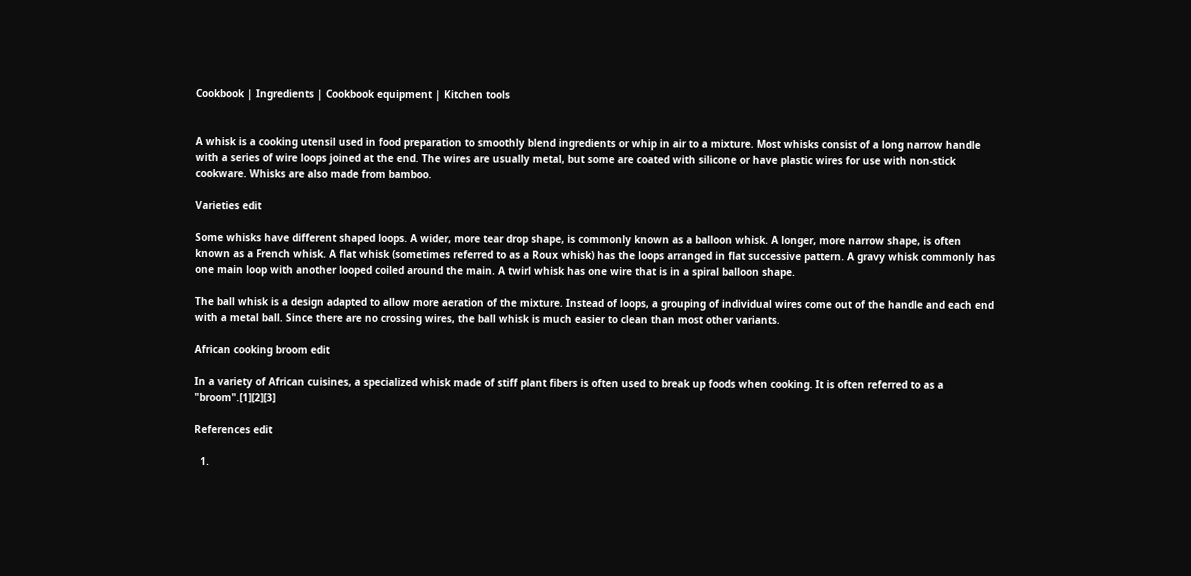Cookbook | Ingredients | Cookbook equipment | Kitchen tools


A whisk is a cooking utensil used in food preparation to smoothly blend ingredients or whip in air to a mixture. Most whisks consist of a long narrow handle with a series of wire loops joined at the end. The wires are usually metal, but some are coated with silicone or have plastic wires for use with non-stick cookware. Whisks are also made from bamboo.

Varieties edit

Some whisks have different shaped loops. A wider, more tear drop shape, is commonly known as a balloon whisk. A longer, more narrow shape, is often known as a French whisk. A flat whisk (sometimes referred to as a Roux whisk) has the loops arranged in flat successive pattern. A gravy whisk commonly has one main loop with another looped coiled around the main. A twirl whisk has one wire that is in a spiral balloon shape.

The ball whisk is a design adapted to allow more aeration of the mixture. Instead of loops, a grouping of individual wires come out of the handle and each end with a metal ball. Since there are no crossing wires, the ball whisk is much easier to clean than most other variants.

African cooking broom edit

In a variety of African cuisines, a specialized whisk made of stiff plant fibers is often used to break up foods when cooking. It is often referred to as a "broom".[1][2][3]

References edit

  1.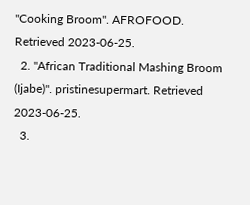"Cooking Broom". AFROFOOD. Retrieved 2023-06-25.
  2. "African Traditional Mashing Broom (Ijabe)". pristinesupermart. Retrieved 2023-06-25.
  3.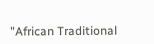"African Traditional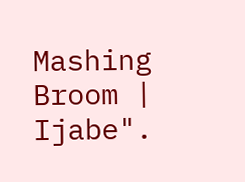Mashing Broom | Ijabe".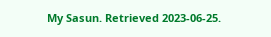My Sasun. Retrieved 2023-06-25.